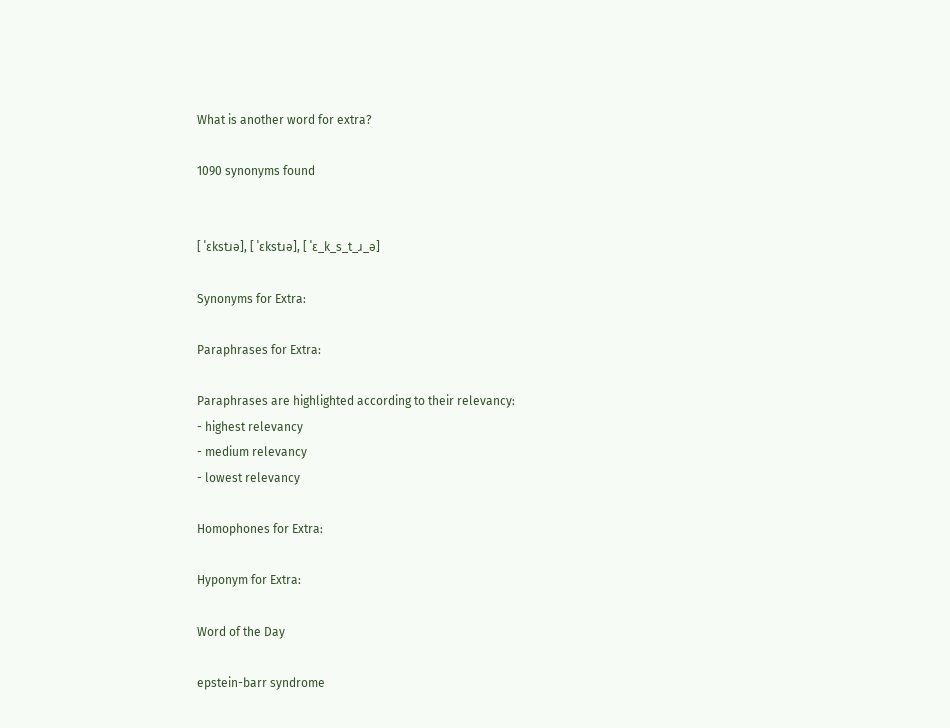What is another word for extra?

1090 synonyms found


[ ˈɛkstɹə], [ ˈɛkstɹə], [ ˈɛ_k_s_t_ɹ_ə]

Synonyms for Extra:

Paraphrases for Extra:

Paraphrases are highlighted according to their relevancy:
- highest relevancy
- medium relevancy
- lowest relevancy

Homophones for Extra:

Hyponym for Extra:

Word of the Day

epstein-barr syndrome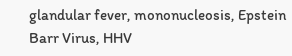glandular fever, mononucleosis, Epstein Barr Virus, HHV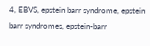4, EBVS, epstein barr syndrome, epstein barr syndromes, epstein-barr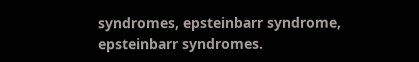syndromes, epsteinbarr syndrome, epsteinbarr syndromes.